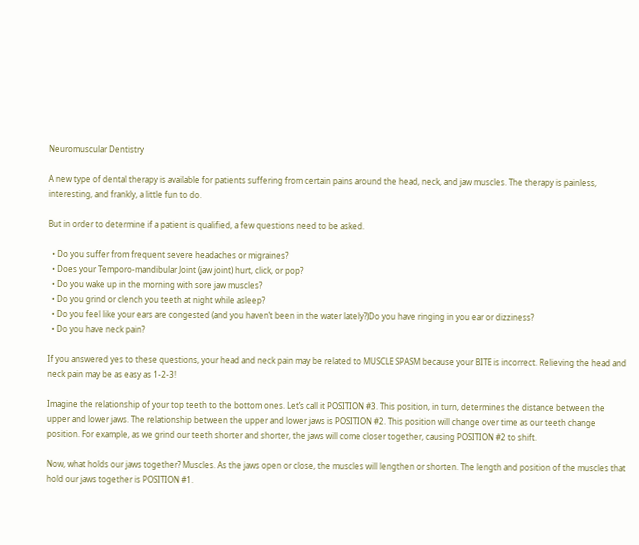Neuromuscular Dentistry

A new type of dental therapy is available for patients suffering from certain pains around the head, neck, and jaw muscles. The therapy is painless, interesting, and frankly, a little fun to do.

But in order to determine if a patient is qualified, a few questions need to be asked.

  • Do you suffer from frequent severe headaches or migraines?
  • Does your Temporo-mandibular Joint (jaw joint) hurt, click, or pop?
  • Do you wake up in the morning with sore jaw muscles?
  • Do you grind or clench you teeth at night while asleep?
  • Do you feel like your ears are congested (and you haven’t been in the water lately?)Do you have ringing in you ear or dizziness?
  • Do you have neck pain?

If you answered yes to these questions, your head and neck pain may be related to MUSCLE SPASM because your BITE is incorrect. Relieving the head and neck pain may be as easy as 1-2-3!

Imagine the relationship of your top teeth to the bottom ones. Let’s call it POSITION #3. This position, in turn, determines the distance between the upper and lower jaws. The relationship between the upper and lower jaws is POSITION #2. This position will change over time as our teeth change position. For example, as we grind our teeth shorter and shorter, the jaws will come closer together, causing POSITION #2 to shift.

Now, what holds our jaws together? Muscles. As the jaws open or close, the muscles will lengthen or shorten. The length and position of the muscles that hold our jaws together is POSITION #1.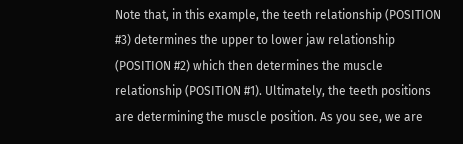Note that, in this example, the teeth relationship (POSITION #3) determines the upper to lower jaw relationship (POSITION #2) which then determines the muscle relationship (POSITION #1). Ultimately, the teeth positions are determining the muscle position. As you see, we are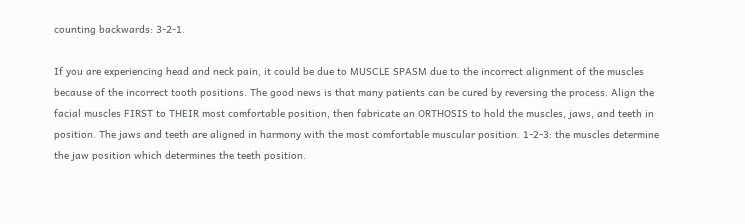counting backwards: 3-2-1.

If you are experiencing head and neck pain, it could be due to MUSCLE SPASM due to the incorrect alignment of the muscles because of the incorrect tooth positions. The good news is that many patients can be cured by reversing the process. Align the facial muscles FIRST to THEIR most comfortable position, then fabricate an ORTHOSIS to hold the muscles, jaws, and teeth in position. The jaws and teeth are aligned in harmony with the most comfortable muscular position. 1-2-3: the muscles determine the jaw position which determines the teeth position.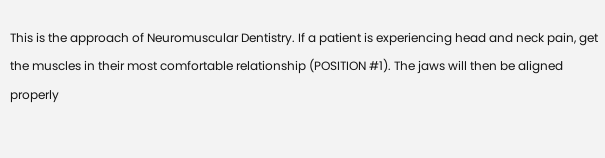This is the approach of Neuromuscular Dentistry. If a patient is experiencing head and neck pain, get the muscles in their most comfortable relationship (POSITION #1). The jaws will then be aligned properly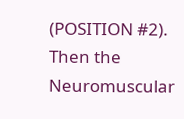(POSITION #2). Then the Neuromuscular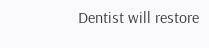Dentist will restore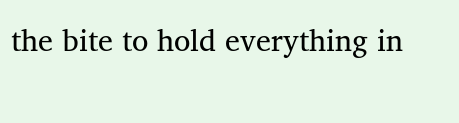the bite to hold everything in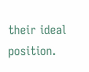their ideal position.